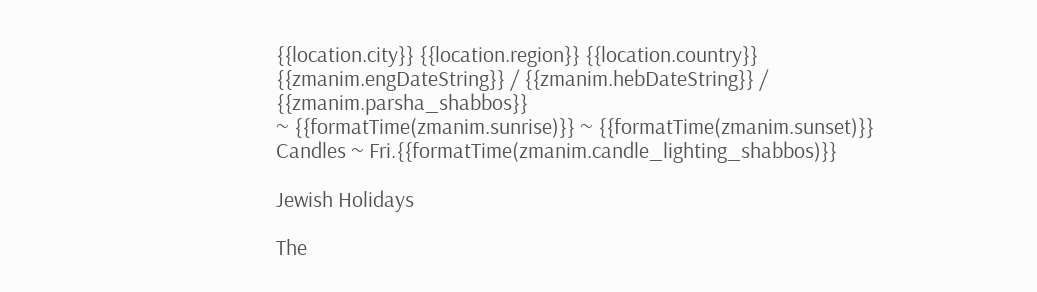{{location.city}} {{location.region}} {{location.country}}
{{zmanim.engDateString}} / {{zmanim.hebDateString}} / {{zmanim.parsha_shabbos}}
~ {{formatTime(zmanim.sunrise)}} ~ {{formatTime(zmanim.sunset)}} Candles ~ Fri.{{formatTime(zmanim.candle_lighting_shabbos)}}

Jewish Holidays

The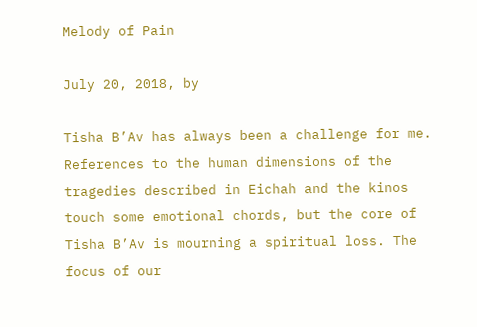Melody of Pain

July 20, 2018, by

Tisha B’Av has always been a challenge for me. References to the human dimensions of the tragedies described in Eichah and the kinos touch some emotional chords, but the core of Tisha B’Av is mourning a spiritual loss. The focus of our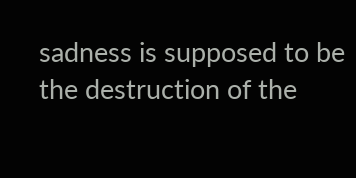sadness is supposed to be the destruction of the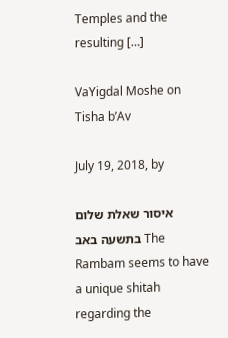Temples and the resulting […]

VaYigdal Moshe on Tisha b’Av

July 19, 2018, by

איסור שאלת שלום בתשעה באב The Rambam seems to have a unique shitah regarding the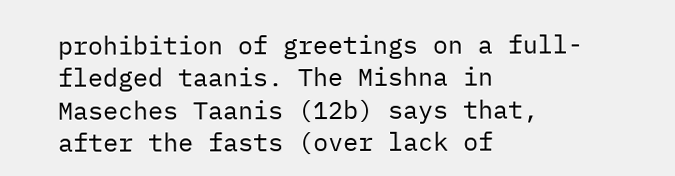prohibition of greetings on a full-fledged taanis. The Mishna in Maseches Taanis (12b) says that, after the fasts (over lack of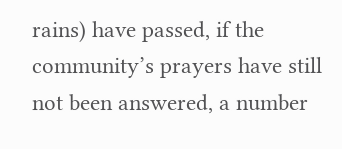rains) have passed, if the community’s prayers have still not been answered, a number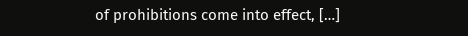of prohibitions come into effect, […]